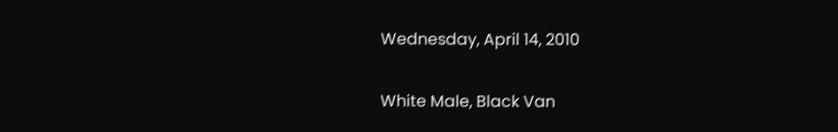Wednesday, April 14, 2010

White Male, Black Van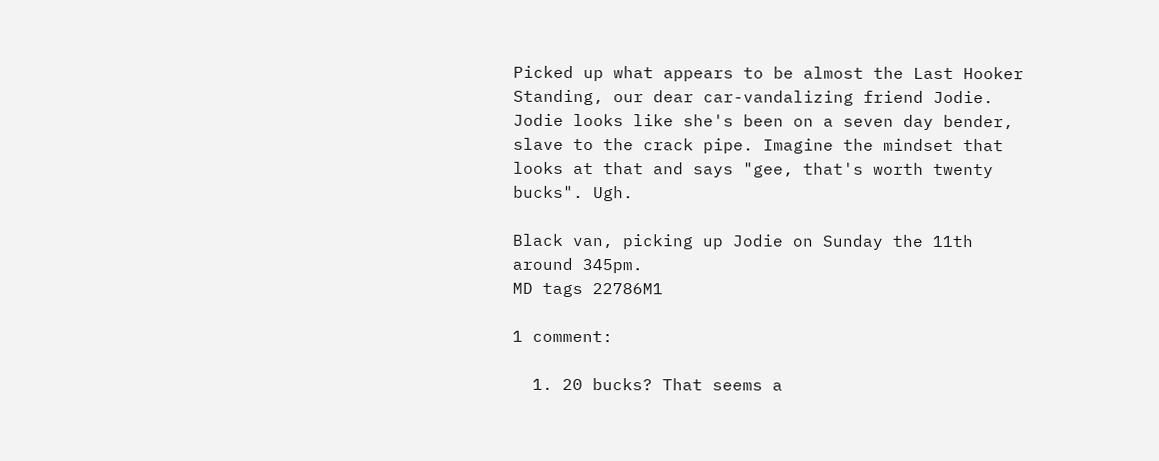Picked up what appears to be almost the Last Hooker Standing, our dear car-vandalizing friend Jodie. Jodie looks like she's been on a seven day bender, slave to the crack pipe. Imagine the mindset that looks at that and says "gee, that's worth twenty bucks". Ugh.

Black van, picking up Jodie on Sunday the 11th around 345pm.
MD tags 22786M1

1 comment:

  1. 20 bucks? That seems a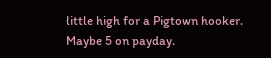little high for a Pigtown hooker. Maybe 5 on payday.